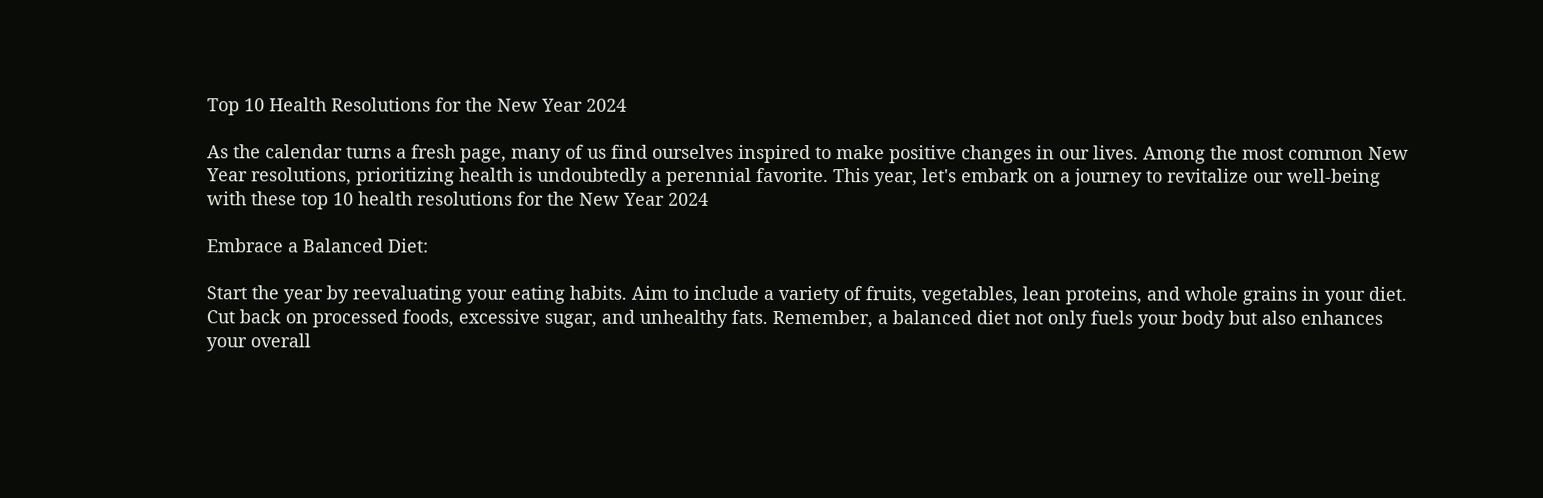Top 10 Health Resolutions for the New Year 2024

As the calendar turns a fresh page, many of us find ourselves inspired to make positive changes in our lives. Among the most common New Year resolutions, prioritizing health is undoubtedly a perennial favorite. This year, let's embark on a journey to revitalize our well-being with these top 10 health resolutions for the New Year 2024

Embrace a Balanced Diet:

Start the year by reevaluating your eating habits. Aim to include a variety of fruits, vegetables, lean proteins, and whole grains in your diet. Cut back on processed foods, excessive sugar, and unhealthy fats. Remember, a balanced diet not only fuels your body but also enhances your overall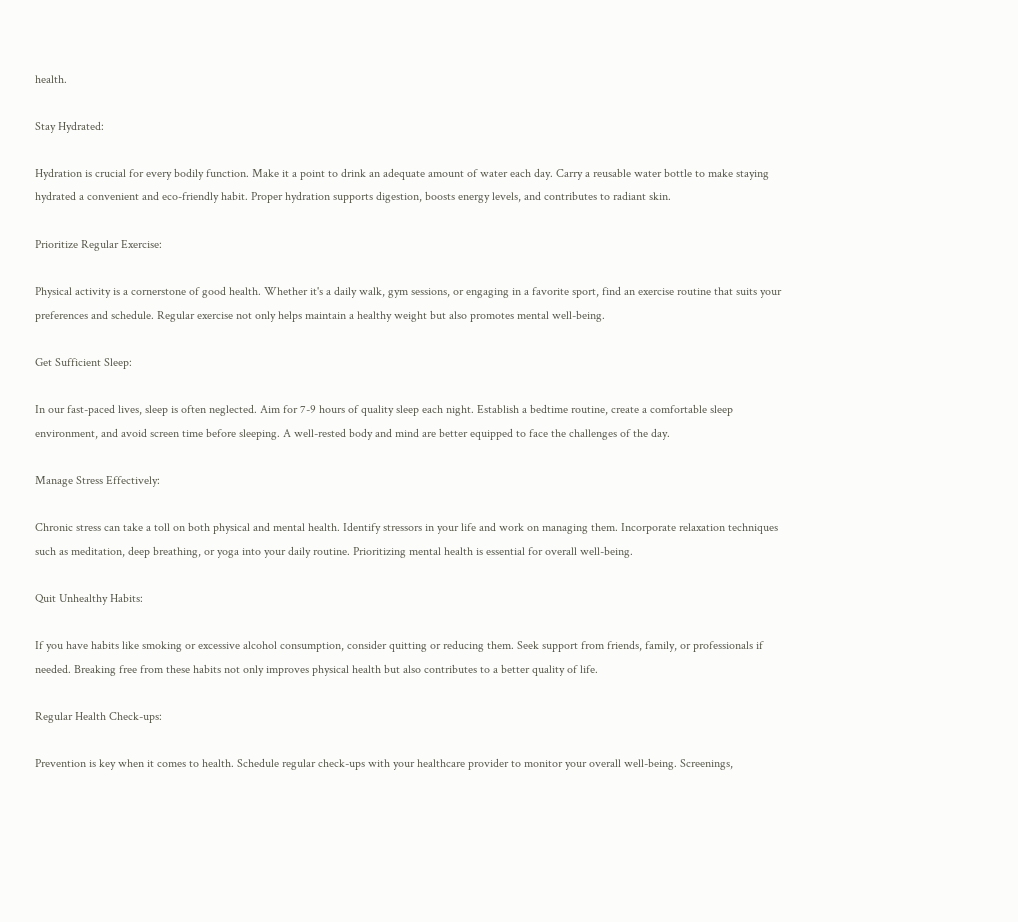health.

Stay Hydrated:

Hydration is crucial for every bodily function. Make it a point to drink an adequate amount of water each day. Carry a reusable water bottle to make staying hydrated a convenient and eco-friendly habit. Proper hydration supports digestion, boosts energy levels, and contributes to radiant skin.

Prioritize Regular Exercise:

Physical activity is a cornerstone of good health. Whether it's a daily walk, gym sessions, or engaging in a favorite sport, find an exercise routine that suits your preferences and schedule. Regular exercise not only helps maintain a healthy weight but also promotes mental well-being.

Get Sufficient Sleep:

In our fast-paced lives, sleep is often neglected. Aim for 7-9 hours of quality sleep each night. Establish a bedtime routine, create a comfortable sleep environment, and avoid screen time before sleeping. A well-rested body and mind are better equipped to face the challenges of the day.

Manage Stress Effectively:

Chronic stress can take a toll on both physical and mental health. Identify stressors in your life and work on managing them. Incorporate relaxation techniques such as meditation, deep breathing, or yoga into your daily routine. Prioritizing mental health is essential for overall well-being.

Quit Unhealthy Habits:

If you have habits like smoking or excessive alcohol consumption, consider quitting or reducing them. Seek support from friends, family, or professionals if needed. Breaking free from these habits not only improves physical health but also contributes to a better quality of life.

Regular Health Check-ups:

Prevention is key when it comes to health. Schedule regular check-ups with your healthcare provider to monitor your overall well-being. Screenings,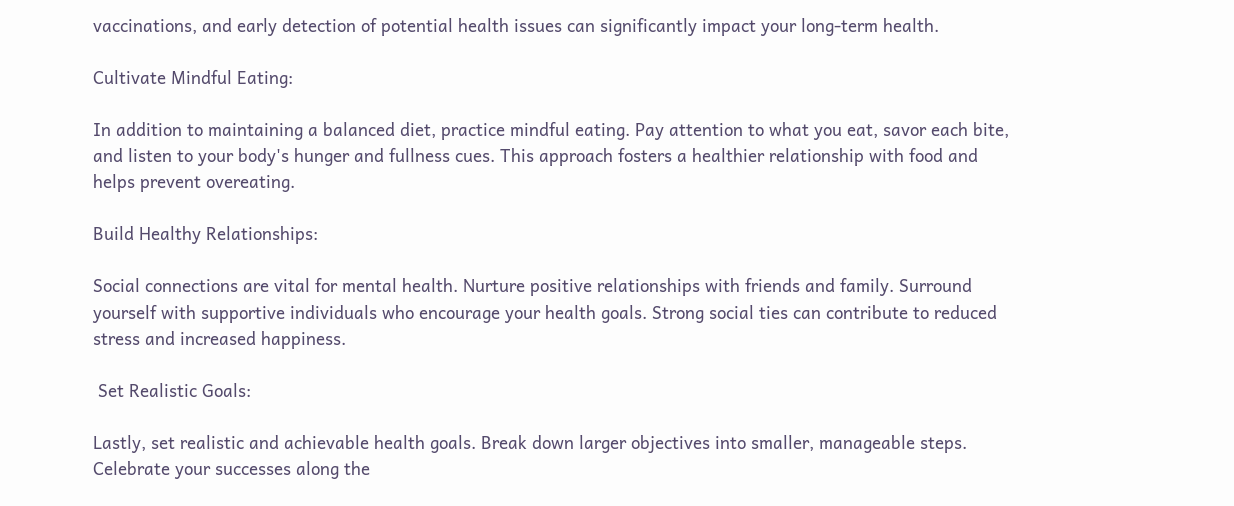vaccinations, and early detection of potential health issues can significantly impact your long-term health.

Cultivate Mindful Eating:

In addition to maintaining a balanced diet, practice mindful eating. Pay attention to what you eat, savor each bite, and listen to your body's hunger and fullness cues. This approach fosters a healthier relationship with food and helps prevent overeating.

Build Healthy Relationships:

Social connections are vital for mental health. Nurture positive relationships with friends and family. Surround yourself with supportive individuals who encourage your health goals. Strong social ties can contribute to reduced stress and increased happiness.

 Set Realistic Goals:

Lastly, set realistic and achievable health goals. Break down larger objectives into smaller, manageable steps. Celebrate your successes along the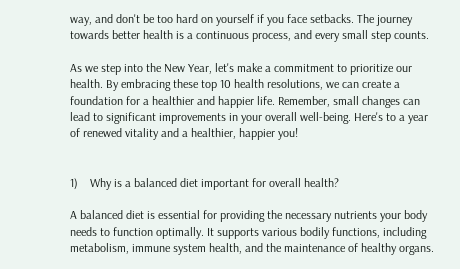way, and don't be too hard on yourself if you face setbacks. The journey towards better health is a continuous process, and every small step counts.

As we step into the New Year, let's make a commitment to prioritize our health. By embracing these top 10 health resolutions, we can create a foundation for a healthier and happier life. Remember, small changes can lead to significant improvements in your overall well-being. Here's to a year of renewed vitality and a healthier, happier you!


1)    Why is a balanced diet important for overall health?

A balanced diet is essential for providing the necessary nutrients your body needs to function optimally. It supports various bodily functions, including metabolism, immune system health, and the maintenance of healthy organs.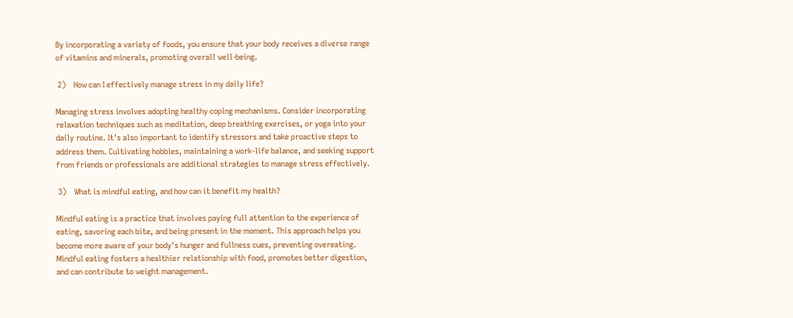By incorporating a variety of foods, you ensure that your body receives a diverse range of vitamins and minerals, promoting overall well-being.

 2)    How can I effectively manage stress in my daily life?

Managing stress involves adopting healthy coping mechanisms. Consider incorporating relaxation techniques such as meditation, deep breathing exercises, or yoga into your daily routine. It's also important to identify stressors and take proactive steps to address them. Cultivating hobbies, maintaining a work-life balance, and seeking support from friends or professionals are additional strategies to manage stress effectively.

 3)    What is mindful eating, and how can it benefit my health?

Mindful eating is a practice that involves paying full attention to the experience of eating, savoring each bite, and being present in the moment. This approach helps you become more aware of your body's hunger and fullness cues, preventing overeating. Mindful eating fosters a healthier relationship with food, promotes better digestion, and can contribute to weight management.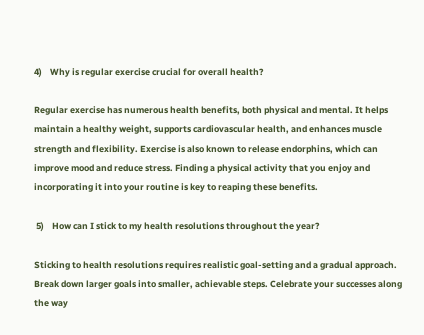4)    Why is regular exercise crucial for overall health?

Regular exercise has numerous health benefits, both physical and mental. It helps maintain a healthy weight, supports cardiovascular health, and enhances muscle strength and flexibility. Exercise is also known to release endorphins, which can improve mood and reduce stress. Finding a physical activity that you enjoy and incorporating it into your routine is key to reaping these benefits.

 5)    How can I stick to my health resolutions throughout the year?

Sticking to health resolutions requires realistic goal-setting and a gradual approach. Break down larger goals into smaller, achievable steps. Celebrate your successes along the way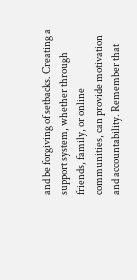and be forgiving of setbacks. Creating a support system, whether through friends, family, or online communities, can provide motivation and accountability. Remember that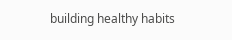building healthy habits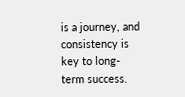is a journey, and consistency is key to long-term success.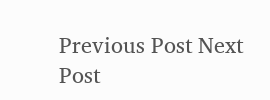Previous Post Next Post